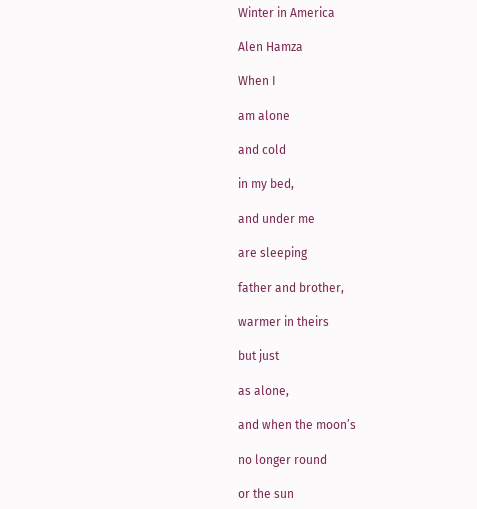Winter in America

Alen Hamza

When I

am alone

and cold

in my bed,

and under me

are sleeping

father and brother,

warmer in theirs

but just

as alone,

and when the moon’s

no longer round

or the sun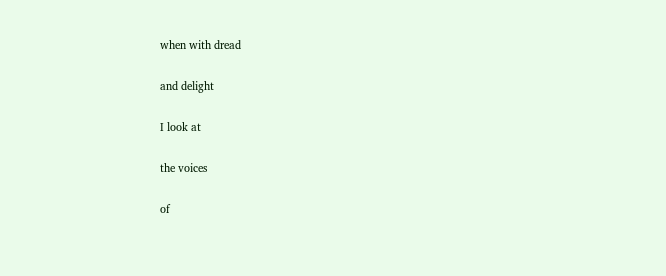when with dread

and delight

I look at

the voices

of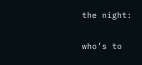the night:

who’s to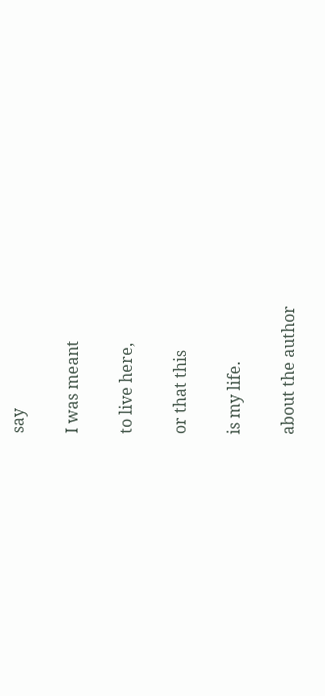say

I was meant

to live here,

or that this

is my life.

about the author